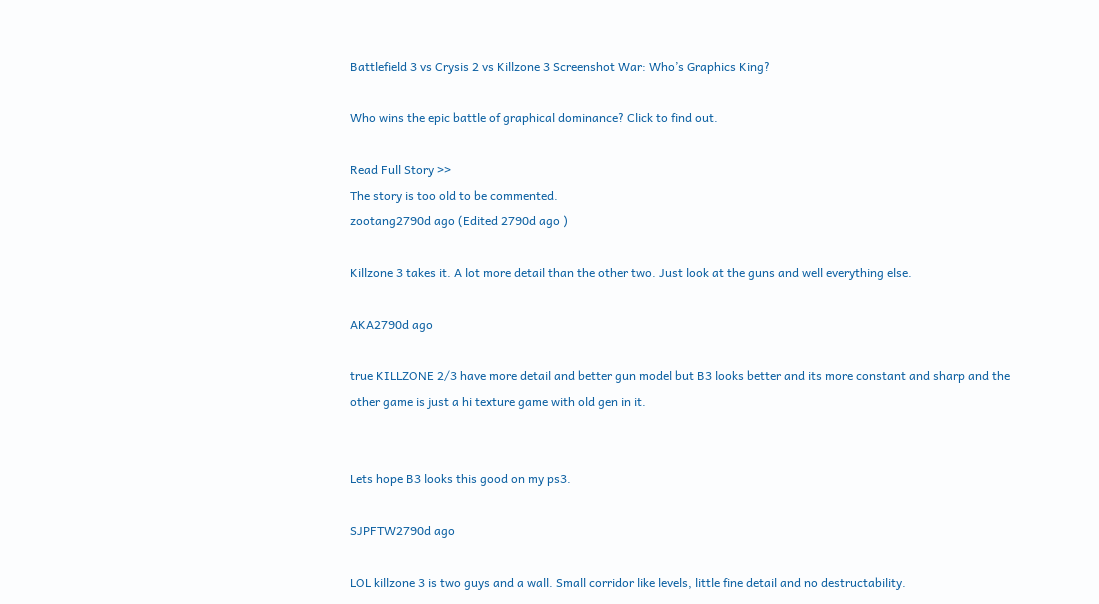Battlefield 3 vs Crysis 2 vs Killzone 3 Screenshot War: Who’s Graphics King?

Who wins the epic battle of graphical dominance? Click to find out.

Read Full Story >>
The story is too old to be commented.
zootang2790d ago (Edited 2790d ago )

Killzone 3 takes it. A lot more detail than the other two. Just look at the guns and well everything else.

AKA2790d ago

true KILLZONE 2/3 have more detail and better gun model but B3 looks better and its more constant and sharp and the other game is just a hi texture game with old gen in it.


Lets hope B3 looks this good on my ps3.

SJPFTW2790d ago

LOL killzone 3 is two guys and a wall. Small corridor like levels, little fine detail and no destructability.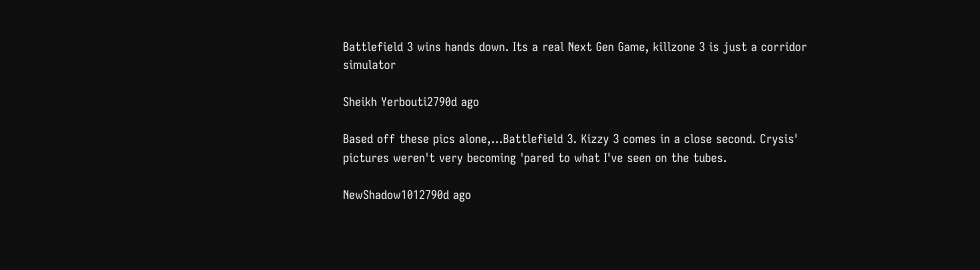Battlefield 3 wins hands down. Its a real Next Gen Game, killzone 3 is just a corridor simulator

Sheikh Yerbouti2790d ago

Based off these pics alone,...Battlefield 3. Kizzy 3 comes in a close second. Crysis' pictures weren't very becoming 'pared to what I've seen on the tubes.

NewShadow1012790d ago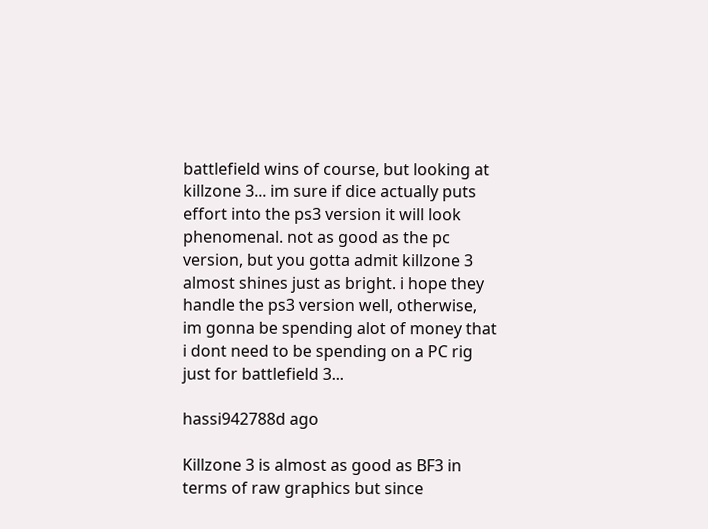battlefield wins of course, but looking at killzone 3... im sure if dice actually puts effort into the ps3 version it will look phenomenal. not as good as the pc version, but you gotta admit killzone 3 almost shines just as bright. i hope they handle the ps3 version well, otherwise, im gonna be spending alot of money that i dont need to be spending on a PC rig just for battlefield 3...

hassi942788d ago

Killzone 3 is almost as good as BF3 in terms of raw graphics but since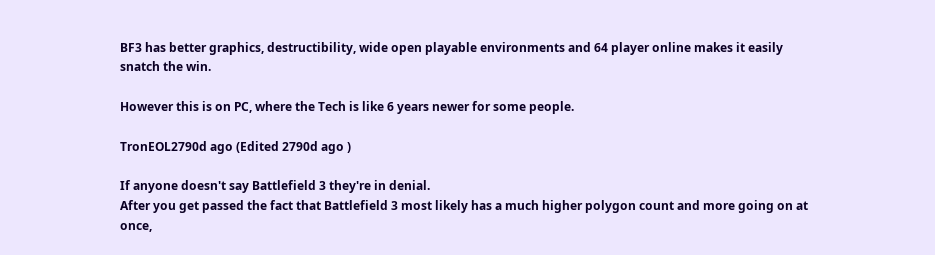BF3 has better graphics, destructibility, wide open playable environments and 64 player online makes it easily snatch the win.

However this is on PC, where the Tech is like 6 years newer for some people.

TronEOL2790d ago (Edited 2790d ago )

If anyone doesn't say Battlefield 3 they're in denial.
After you get passed the fact that Battlefield 3 most likely has a much higher polygon count and more going on at once,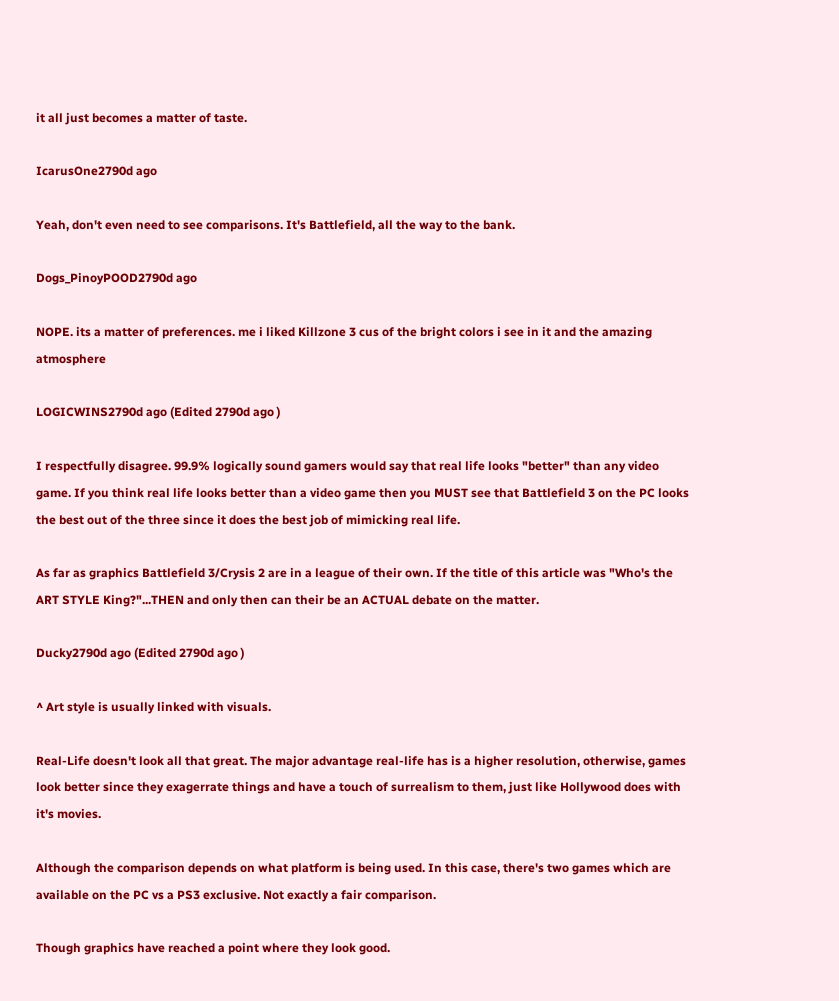it all just becomes a matter of taste.

IcarusOne2790d ago

Yeah, don't even need to see comparisons. It's Battlefield, all the way to the bank.

Dogs_PinoyPOOD2790d ago

NOPE. its a matter of preferences. me i liked Killzone 3 cus of the bright colors i see in it and the amazing atmosphere

LOGICWINS2790d ago (Edited 2790d ago )

I respectfully disagree. 99.9% logically sound gamers would say that real life looks "better" than any video game. If you think real life looks better than a video game then you MUST see that Battlefield 3 on the PC looks the best out of the three since it does the best job of mimicking real life.

As far as graphics Battlefield 3/Crysis 2 are in a league of their own. If the title of this article was "Who's the ART STYLE King?"...THEN and only then can their be an ACTUAL debate on the matter.

Ducky2790d ago (Edited 2790d ago )

^ Art style is usually linked with visuals.

Real-Life doesn't look all that great. The major advantage real-life has is a higher resolution, otherwise, games look better since they exagerrate things and have a touch of surrealism to them, just like Hollywood does with it's movies.

Although the comparison depends on what platform is being used. In this case, there's two games which are available on the PC vs a PS3 exclusive. Not exactly a fair comparison.

Though graphics have reached a point where they look good.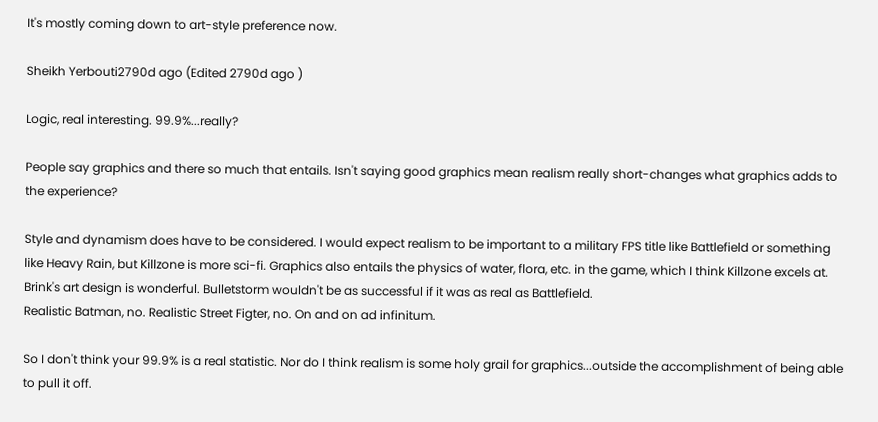It's mostly coming down to art-style preference now.

Sheikh Yerbouti2790d ago (Edited 2790d ago )

Logic, real interesting. 99.9%...really?

People say graphics and there so much that entails. Isn't saying good graphics mean realism really short-changes what graphics adds to the experience?

Style and dynamism does have to be considered. I would expect realism to be important to a military FPS title like Battlefield or something like Heavy Rain, but Killzone is more sci-fi. Graphics also entails the physics of water, flora, etc. in the game, which I think Killzone excels at. Brink's art design is wonderful. Bulletstorm wouldn't be as successful if it was as real as Battlefield.
Realistic Batman, no. Realistic Street Figter, no. On and on ad infinitum.

So I don't think your 99.9% is a real statistic. Nor do I think realism is some holy grail for graphics...outside the accomplishment of being able to pull it off.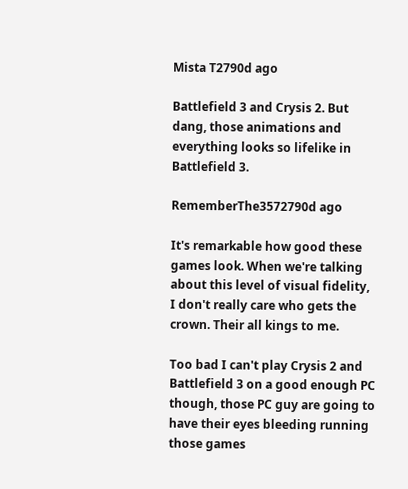Mista T2790d ago

Battlefield 3 and Crysis 2. But dang, those animations and everything looks so lifelike in Battlefield 3.

RememberThe3572790d ago

It's remarkable how good these games look. When we're talking about this level of visual fidelity, I don't really care who gets the crown. Their all kings to me.

Too bad I can't play Crysis 2 and Battlefield 3 on a good enough PC though, those PC guy are going to have their eyes bleeding running those games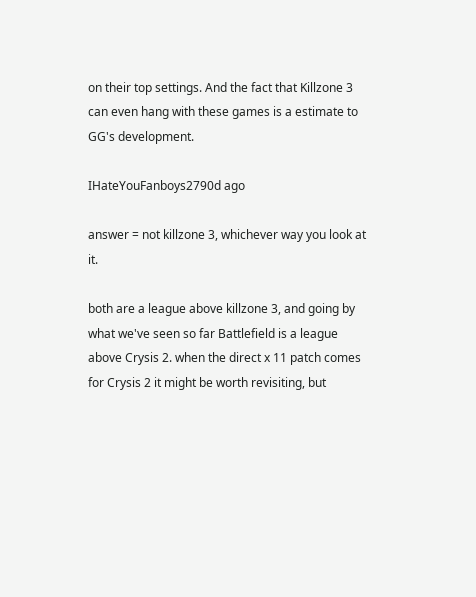on their top settings. And the fact that Killzone 3 can even hang with these games is a estimate to GG's development.

IHateYouFanboys2790d ago

answer = not killzone 3, whichever way you look at it.

both are a league above killzone 3, and going by what we've seen so far Battlefield is a league above Crysis 2. when the direct x 11 patch comes for Crysis 2 it might be worth revisiting, but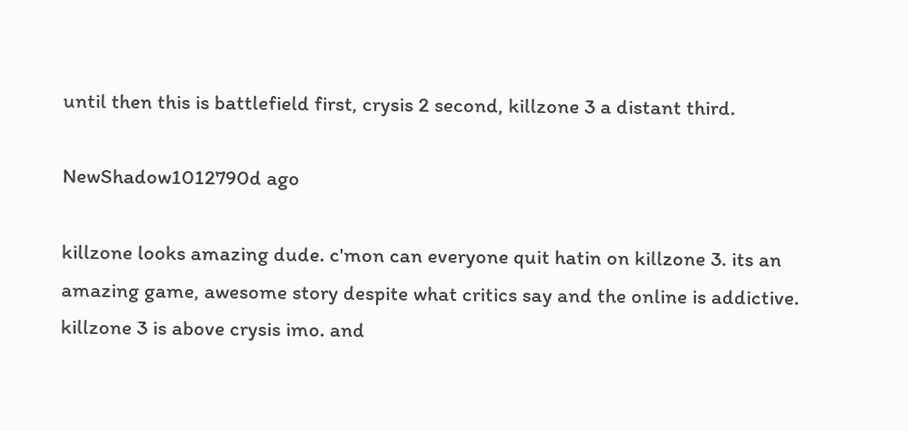until then this is battlefield first, crysis 2 second, killzone 3 a distant third.

NewShadow1012790d ago

killzone looks amazing dude. c'mon can everyone quit hatin on killzone 3. its an amazing game, awesome story despite what critics say and the online is addictive. killzone 3 is above crysis imo. and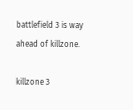battlefield 3 is way ahead of killzone.

killzone 3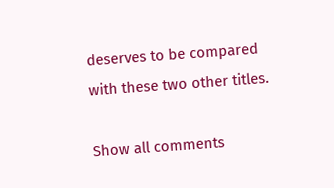deserves to be compared with these two other titles.

Show all comments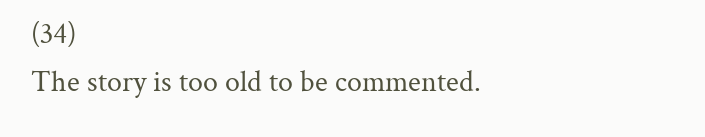(34)
The story is too old to be commented.